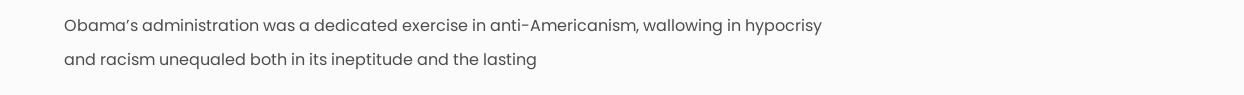Obama’s administration was a dedicated exercise in anti-Americanism, wallowing in hypocrisy and racism unequaled both in its ineptitude and the lasting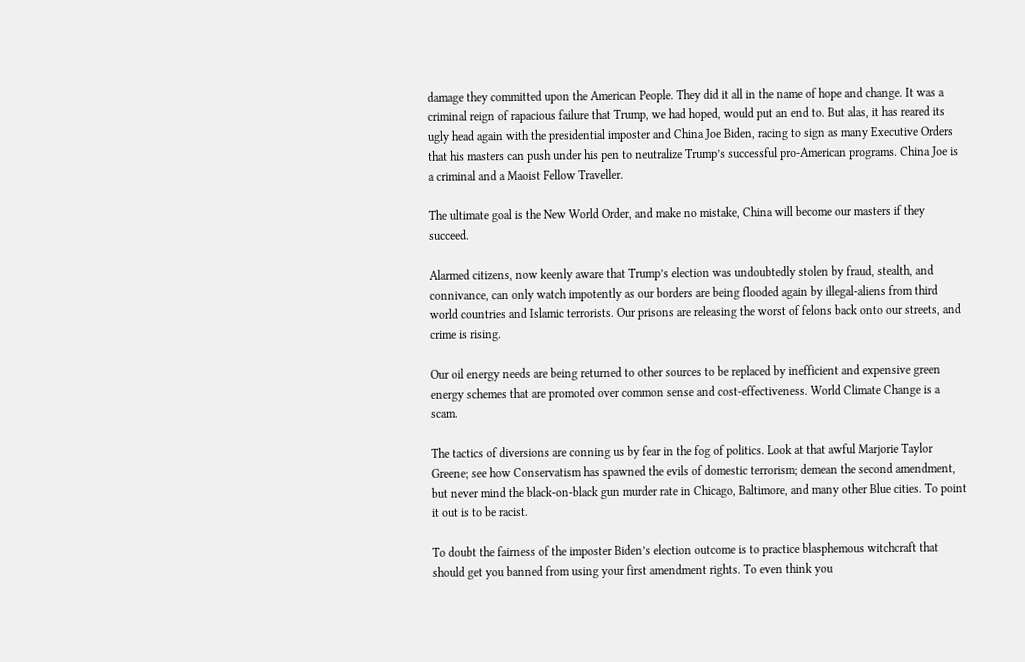damage they committed upon the American People. They did it all in the name of hope and change. It was a criminal reign of rapacious failure that Trump, we had hoped, would put an end to. But alas, it has reared its ugly head again with the presidential imposter and China Joe Biden, racing to sign as many Executive Orders that his masters can push under his pen to neutralize Trump’s successful pro-American programs. China Joe is a criminal and a Maoist Fellow Traveller.

The ultimate goal is the New World Order, and make no mistake, China will become our masters if they succeed.

Alarmed citizens, now keenly aware that Trump’s election was undoubtedly stolen by fraud, stealth, and connivance, can only watch impotently as our borders are being flooded again by illegal-aliens from third world countries and Islamic terrorists. Our prisons are releasing the worst of felons back onto our streets, and crime is rising.

Our oil energy needs are being returned to other sources to be replaced by inefficient and expensive green energy schemes that are promoted over common sense and cost-effectiveness. World Climate Change is a scam.

The tactics of diversions are conning us by fear in the fog of politics. Look at that awful Marjorie Taylor Greene; see how Conservatism has spawned the evils of domestic terrorism; demean the second amendment, but never mind the black-on-black gun murder rate in Chicago, Baltimore, and many other Blue cities. To point it out is to be racist.

To doubt the fairness of the imposter Biden’s election outcome is to practice blasphemous witchcraft that should get you banned from using your first amendment rights. To even think you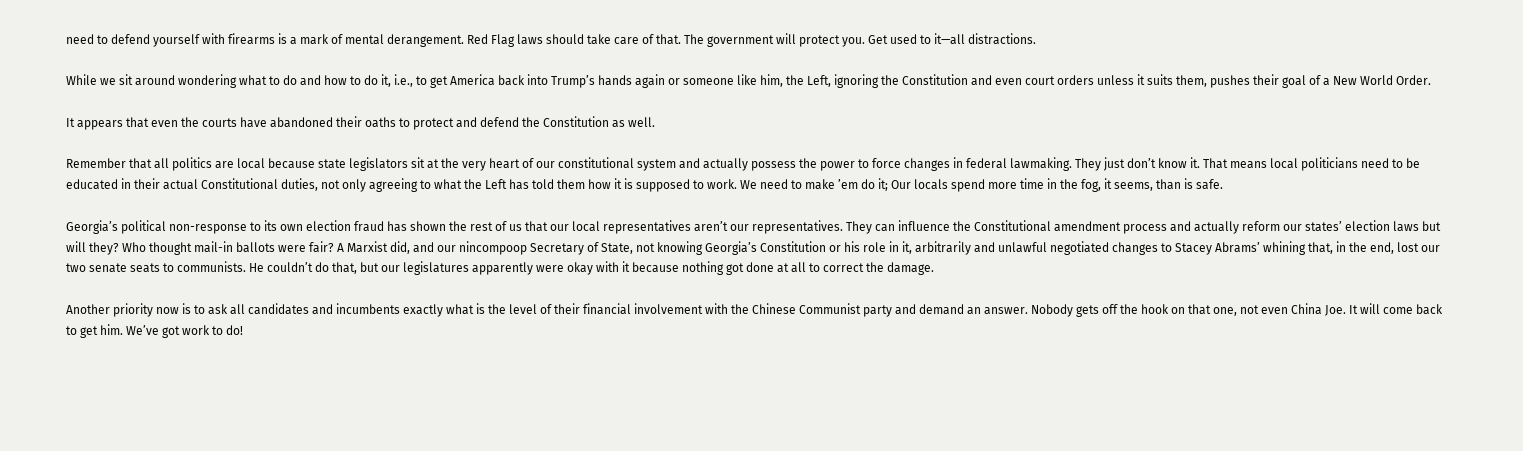need to defend yourself with firearms is a mark of mental derangement. Red Flag laws should take care of that. The government will protect you. Get used to it—all distractions.

While we sit around wondering what to do and how to do it, i.e., to get America back into Trump’s hands again or someone like him, the Left, ignoring the Constitution and even court orders unless it suits them, pushes their goal of a New World Order.

It appears that even the courts have abandoned their oaths to protect and defend the Constitution as well.

Remember that all politics are local because state legislators sit at the very heart of our constitutional system and actually possess the power to force changes in federal lawmaking. They just don’t know it. That means local politicians need to be educated in their actual Constitutional duties, not only agreeing to what the Left has told them how it is supposed to work. We need to make ’em do it; Our locals spend more time in the fog, it seems, than is safe.

Georgia’s political non-response to its own election fraud has shown the rest of us that our local representatives aren’t our representatives. They can influence the Constitutional amendment process and actually reform our states’ election laws but will they? Who thought mail-in ballots were fair? A Marxist did, and our nincompoop Secretary of State, not knowing Georgia’s Constitution or his role in it, arbitrarily and unlawful negotiated changes to Stacey Abrams’ whining that, in the end, lost our two senate seats to communists. He couldn’t do that, but our legislatures apparently were okay with it because nothing got done at all to correct the damage.

Another priority now is to ask all candidates and incumbents exactly what is the level of their financial involvement with the Chinese Communist party and demand an answer. Nobody gets off the hook on that one, not even China Joe. It will come back to get him. We’ve got work to do!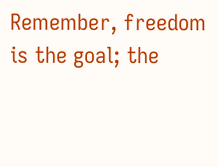Remember, freedom is the goal; the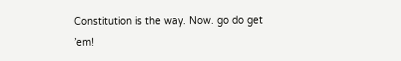Constitution is the way. Now. go do get ’em!